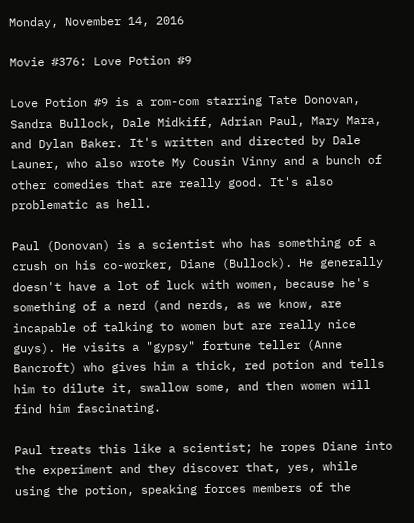Monday, November 14, 2016

Movie #376: Love Potion #9

Love Potion #9 is a rom-com starring Tate Donovan, Sandra Bullock, Dale Midkiff, Adrian Paul, Mary Mara, and Dylan Baker. It's written and directed by Dale Launer, who also wrote My Cousin Vinny and a bunch of other comedies that are really good. It's also problematic as hell.

Paul (Donovan) is a scientist who has something of a crush on his co-worker, Diane (Bullock). He generally doesn't have a lot of luck with women, because he's something of a nerd (and nerds, as we know, are incapable of talking to women but are really nice guys). He visits a "gypsy" fortune teller (Anne Bancroft) who gives him a thick, red potion and tells him to dilute it, swallow some, and then women will find him fascinating.

Paul treats this like a scientist; he ropes Diane into the experiment and they discover that, yes, while using the potion, speaking forces members of the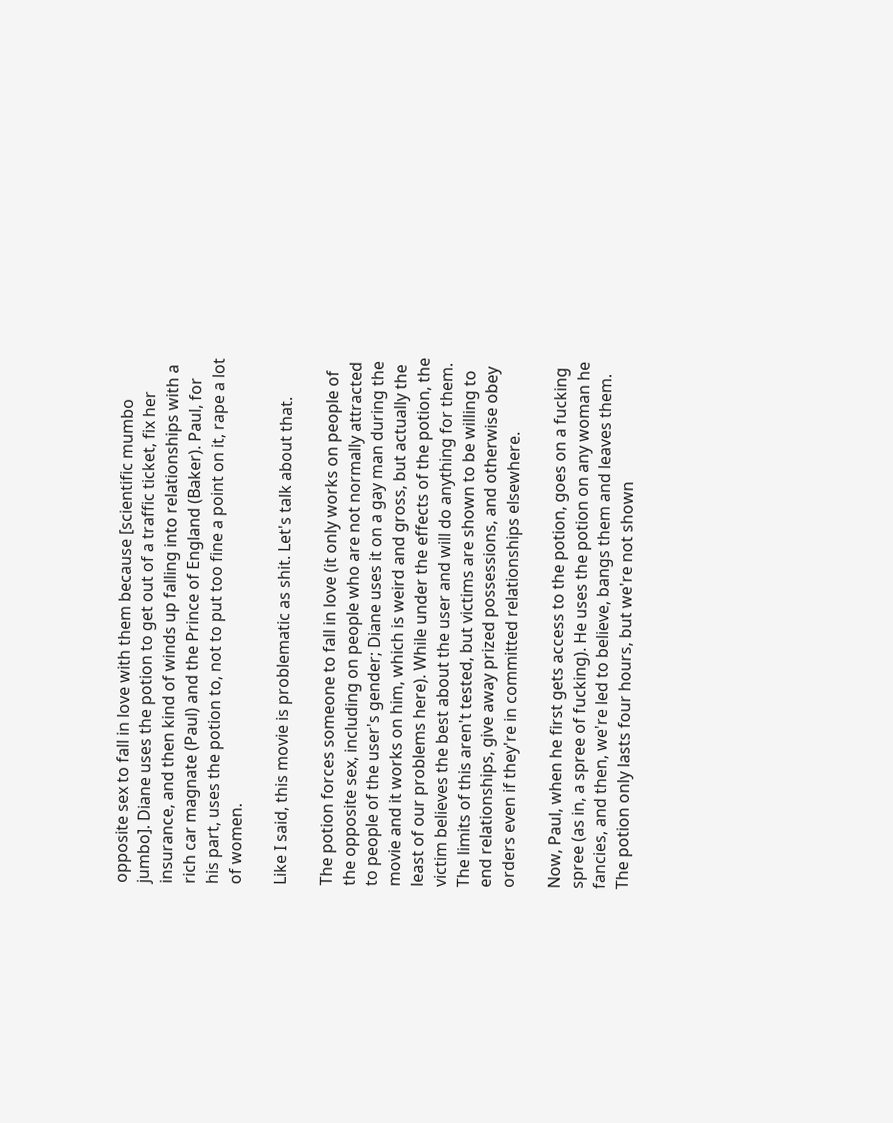opposite sex to fall in love with them because [scientific mumbo jumbo]. Diane uses the potion to get out of a traffic ticket, fix her insurance, and then kind of winds up falling into relationships with a rich car magnate (Paul) and the Prince of England (Baker). Paul, for his part, uses the potion to, not to put too fine a point on it, rape a lot of women.

Like I said, this movie is problematic as shit. Let's talk about that.

The potion forces someone to fall in love (it only works on people of the opposite sex, including on people who are not normally attracted to people of the user's gender; Diane uses it on a gay man during the movie and it works on him, which is weird and gross, but actually the least of our problems here). While under the effects of the potion, the victim believes the best about the user and will do anything for them. The limits of this aren't tested, but victims are shown to be willing to end relationships, give away prized possessions, and otherwise obey orders even if they're in committed relationships elsewhere.

Now, Paul, when he first gets access to the potion, goes on a fucking spree (as in, a spree of fucking). He uses the potion on any woman he fancies, and then, we're led to believe, bangs them and leaves them. The potion only lasts four hours, but we're not shown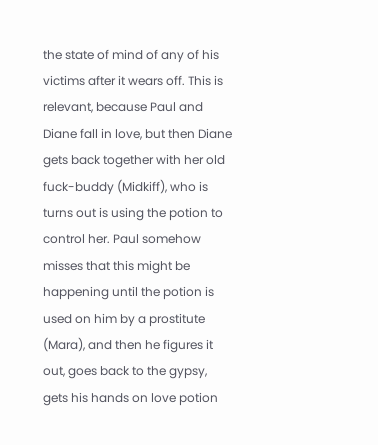the state of mind of any of his victims after it wears off. This is relevant, because Paul and Diane fall in love, but then Diane gets back together with her old fuck-buddy (Midkiff), who is turns out is using the potion to control her. Paul somehow misses that this might be happening until the potion is used on him by a prostitute (Mara), and then he figures it out, goes back to the gypsy, gets his hands on love potion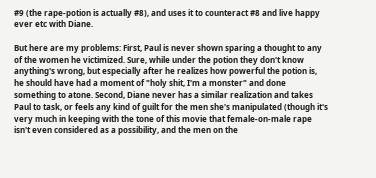#9 (the rape-potion is actually #8), and uses it to counteract #8 and live happy ever etc with Diane.

But here are my problems: First, Paul is never shown sparing a thought to any of the women he victimized. Sure, while under the potion they don't know anything's wrong, but especially after he realizes how powerful the potion is, he should have had a moment of "holy shit, I'm a monster" and done something to atone. Second, Diane never has a similar realization and takes Paul to task, or feels any kind of guilt for the men she's manipulated (though it's very much in keeping with the tone of this movie that female-on-male rape isn't even considered as a possibility, and the men on the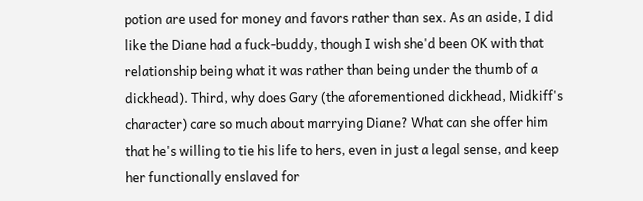potion are used for money and favors rather than sex. As an aside, I did like the Diane had a fuck-buddy, though I wish she'd been OK with that relationship being what it was rather than being under the thumb of a dickhead). Third, why does Gary (the aforementioned dickhead, Midkiff's character) care so much about marrying Diane? What can she offer him that he's willing to tie his life to hers, even in just a legal sense, and keep her functionally enslaved for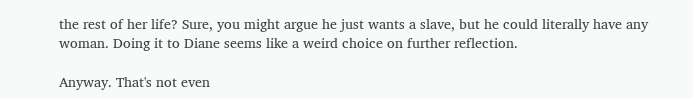the rest of her life? Sure, you might argue he just wants a slave, but he could literally have any woman. Doing it to Diane seems like a weird choice on further reflection.

Anyway. That's not even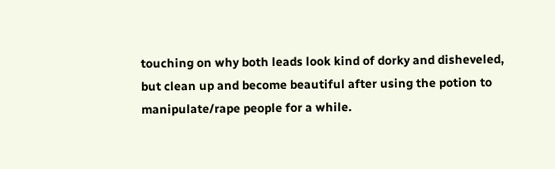touching on why both leads look kind of dorky and disheveled, but clean up and become beautiful after using the potion to manipulate/rape people for a while.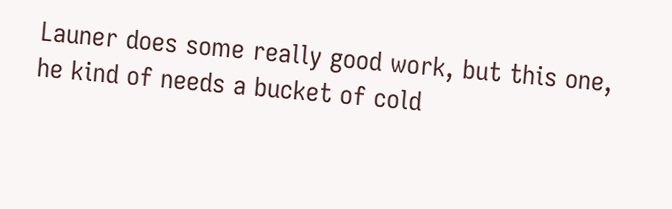Launer does some really good work, but this one, he kind of needs a bucket of cold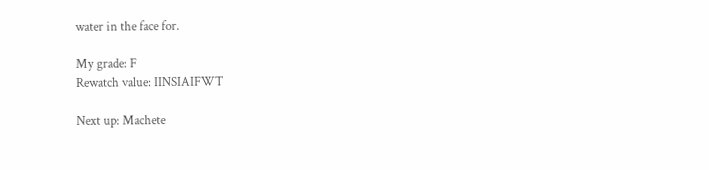water in the face for.

My grade: F
Rewatch value: IINSIAIFWT

Next up: Machete